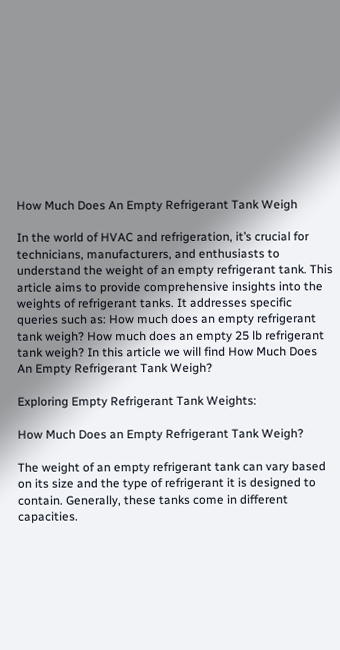How Much Does An Empty Refrigerant Tank Weigh

In the world of HVAC and refrigeration, it’s crucial for technicians, manufacturers, and enthusiasts to understand the weight of an empty refrigerant tank. This article aims to provide comprehensive insights into the weights of refrigerant tanks. It addresses specific queries such as: How much does an empty refrigerant tank weigh? How much does an empty 25 lb refrigerant tank weigh? In this article we will find How Much Does An Empty Refrigerant Tank Weigh?

Exploring Empty Refrigerant Tank Weights:

How Much Does an Empty Refrigerant Tank Weigh?

The weight of an empty refrigerant tank can vary based on its size and the type of refrigerant it is designed to contain. Generally, these tanks come in different capacities.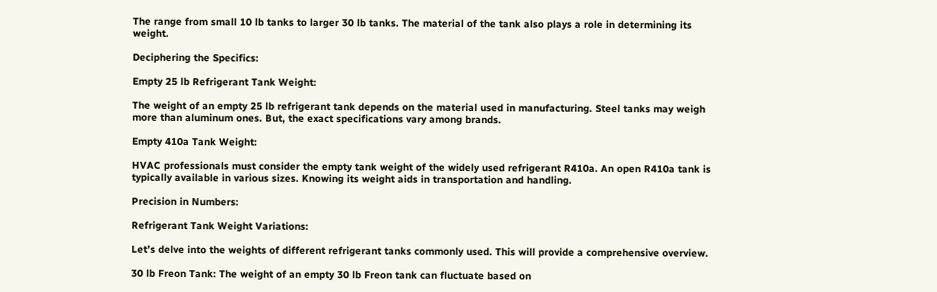The range from small 10 lb tanks to larger 30 lb tanks. The material of the tank also plays a role in determining its weight.

Deciphering the Specifics:

Empty 25 lb Refrigerant Tank Weight:

The weight of an empty 25 lb refrigerant tank depends on the material used in manufacturing. Steel tanks may weigh more than aluminum ones. But, the exact specifications vary among brands.

Empty 410a Tank Weight:

HVAC professionals must consider the empty tank weight of the widely used refrigerant R410a. An open R410a tank is typically available in various sizes. Knowing its weight aids in transportation and handling.

Precision in Numbers:

Refrigerant Tank Weight Variations:

Let’s delve into the weights of different refrigerant tanks commonly used. This will provide a comprehensive overview.

30 lb Freon Tank: The weight of an empty 30 lb Freon tank can fluctuate based on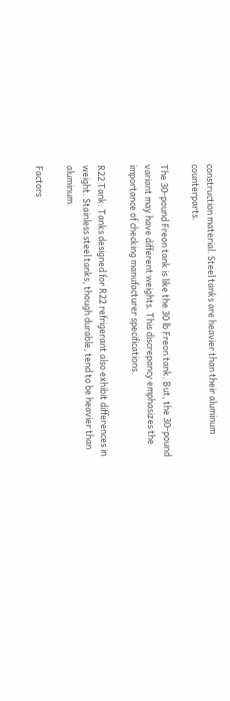construction material. Steel tanks are heavier than their aluminum counterparts.

The 30-pound Freon tank is like the 30 lb Freon tank. But, the 30-pound variant may have different weights. This discrepancy emphasizes the importance of checking manufacturer specifications.

R22 Tank: Tanks designed for R22 refrigerant also exhibit differences in weight. Stainless steel tanks, though durable, tend to be heavier than aluminum.

Factors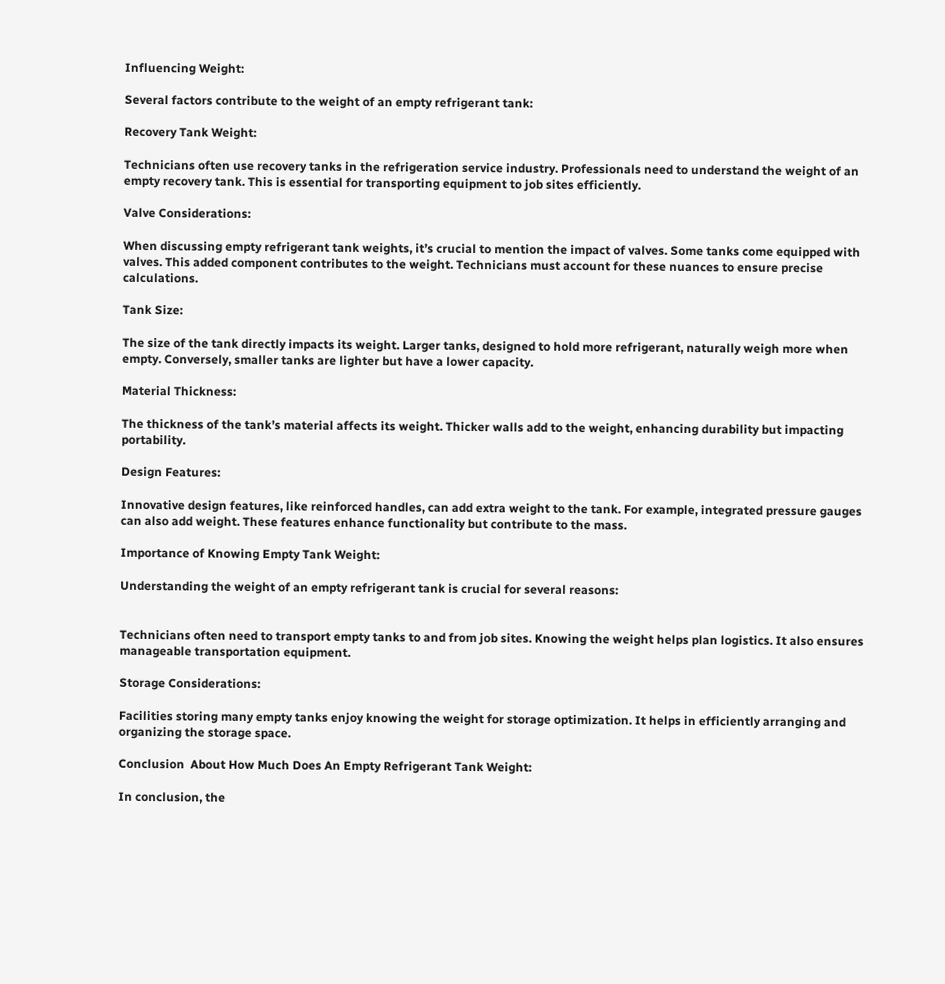Influencing Weight:

Several factors contribute to the weight of an empty refrigerant tank:

Recovery Tank Weight:

Technicians often use recovery tanks in the refrigeration service industry. Professionals need to understand the weight of an empty recovery tank. This is essential for transporting equipment to job sites efficiently.

Valve Considerations:

When discussing empty refrigerant tank weights, it’s crucial to mention the impact of valves. Some tanks come equipped with valves. This added component contributes to the weight. Technicians must account for these nuances to ensure precise calculations.

Tank Size:

The size of the tank directly impacts its weight. Larger tanks, designed to hold more refrigerant, naturally weigh more when empty. Conversely, smaller tanks are lighter but have a lower capacity.

Material Thickness:

The thickness of the tank’s material affects its weight. Thicker walls add to the weight, enhancing durability but impacting portability.

Design Features:

Innovative design features, like reinforced handles, can add extra weight to the tank. For example, integrated pressure gauges can also add weight. These features enhance functionality but contribute to the mass.

Importance of Knowing Empty Tank Weight:

Understanding the weight of an empty refrigerant tank is crucial for several reasons:


Technicians often need to transport empty tanks to and from job sites. Knowing the weight helps plan logistics. It also ensures manageable transportation equipment.

Storage Considerations:

Facilities storing many empty tanks enjoy knowing the weight for storage optimization. It helps in efficiently arranging and organizing the storage space.

Conclusion  About How Much Does An Empty Refrigerant Tank Weight:

In conclusion, the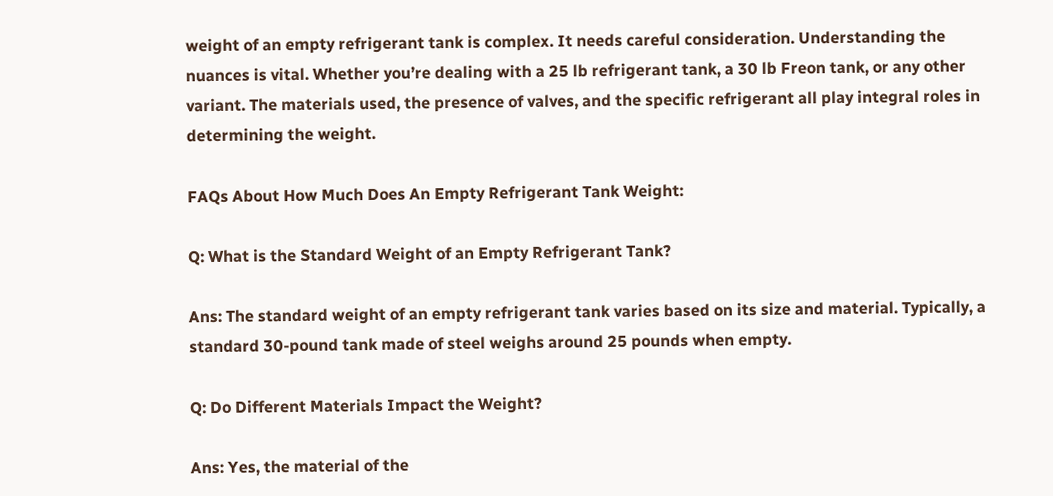weight of an empty refrigerant tank is complex. It needs careful consideration. Understanding the nuances is vital. Whether you’re dealing with a 25 lb refrigerant tank, a 30 lb Freon tank, or any other variant. The materials used, the presence of valves, and the specific refrigerant all play integral roles in determining the weight.

FAQs About How Much Does An Empty Refrigerant Tank Weight:

Q: What is the Standard Weight of an Empty Refrigerant Tank?

Ans: The standard weight of an empty refrigerant tank varies based on its size and material. Typically, a standard 30-pound tank made of steel weighs around 25 pounds when empty.

Q: Do Different Materials Impact the Weight?

Ans: Yes, the material of the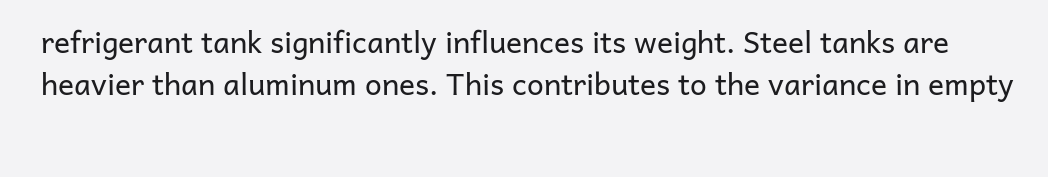refrigerant tank significantly influences its weight. Steel tanks are heavier than aluminum ones. This contributes to the variance in empty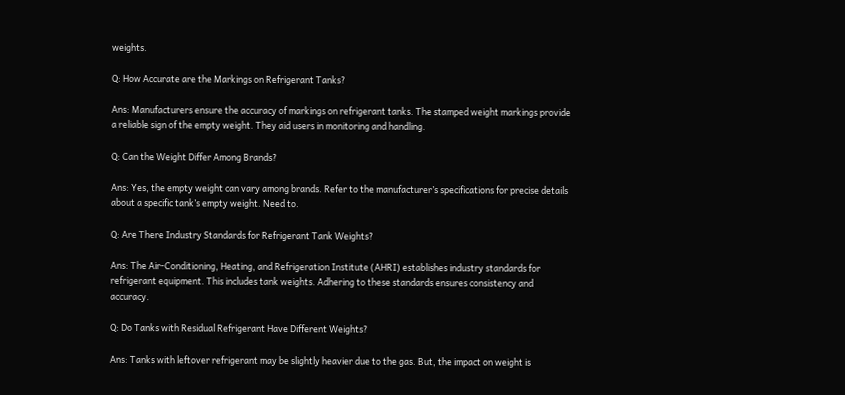weights.

Q: How Accurate are the Markings on Refrigerant Tanks?

Ans: Manufacturers ensure the accuracy of markings on refrigerant tanks. The stamped weight markings provide a reliable sign of the empty weight. They aid users in monitoring and handling.

Q: Can the Weight Differ Among Brands?

Ans: Yes, the empty weight can vary among brands. Refer to the manufacturer’s specifications for precise details about a specific tank’s empty weight. Need to.

Q: Are There Industry Standards for Refrigerant Tank Weights?

Ans: The Air-Conditioning, Heating, and Refrigeration Institute (AHRI) establishes industry standards for refrigerant equipment. This includes tank weights. Adhering to these standards ensures consistency and accuracy.

Q: Do Tanks with Residual Refrigerant Have Different Weights?

Ans: Tanks with leftover refrigerant may be slightly heavier due to the gas. But, the impact on weight is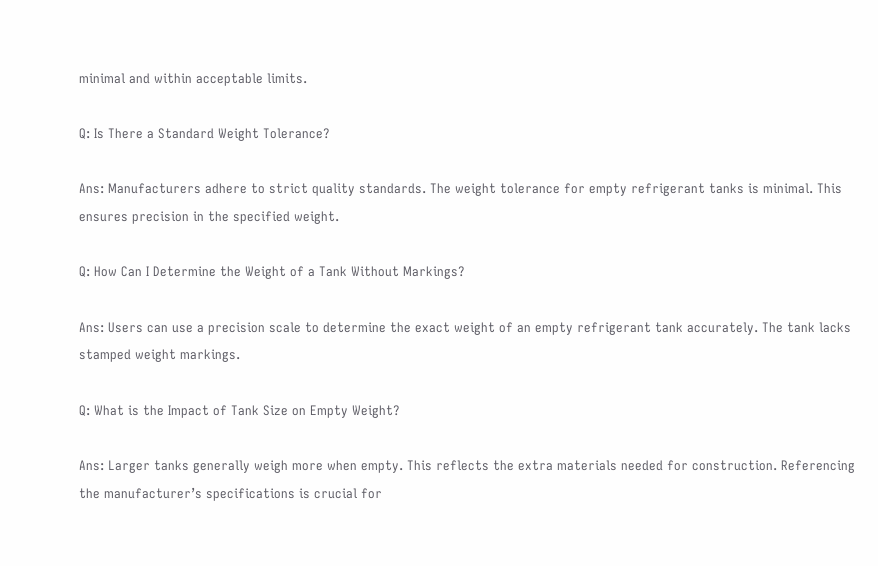minimal and within acceptable limits.

Q: Is There a Standard Weight Tolerance?

Ans: Manufacturers adhere to strict quality standards. The weight tolerance for empty refrigerant tanks is minimal. This ensures precision in the specified weight.

Q: How Can I Determine the Weight of a Tank Without Markings?

Ans: Users can use a precision scale to determine the exact weight of an empty refrigerant tank accurately. The tank lacks stamped weight markings.

Q: What is the Impact of Tank Size on Empty Weight?

Ans: Larger tanks generally weigh more when empty. This reflects the extra materials needed for construction. Referencing the manufacturer’s specifications is crucial for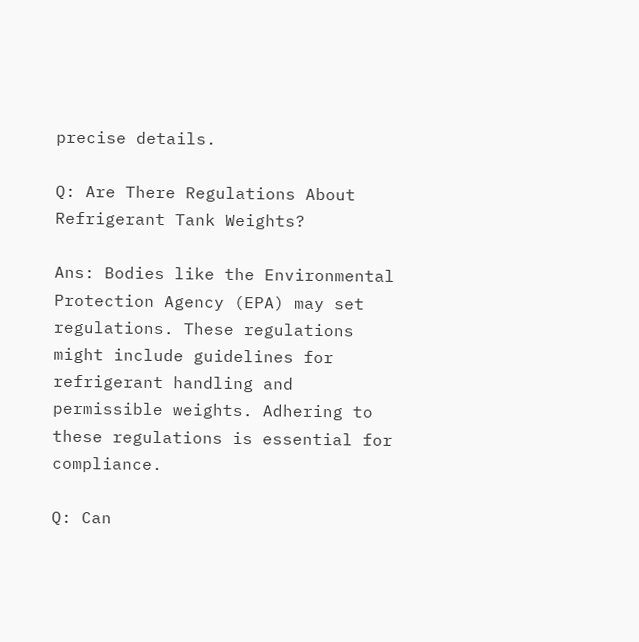precise details.

Q: Are There Regulations About Refrigerant Tank Weights?

Ans: Bodies like the Environmental Protection Agency (EPA) may set regulations. These regulations might include guidelines for refrigerant handling and permissible weights. Adhering to these regulations is essential for compliance.

Q: Can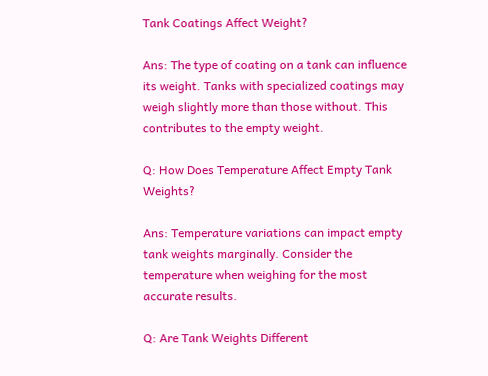Tank Coatings Affect Weight?

Ans: The type of coating on a tank can influence its weight. Tanks with specialized coatings may weigh slightly more than those without. This contributes to the empty weight.

Q: How Does Temperature Affect Empty Tank Weights?

Ans: Temperature variations can impact empty tank weights marginally. Consider the temperature when weighing for the most accurate results.

Q: Are Tank Weights Different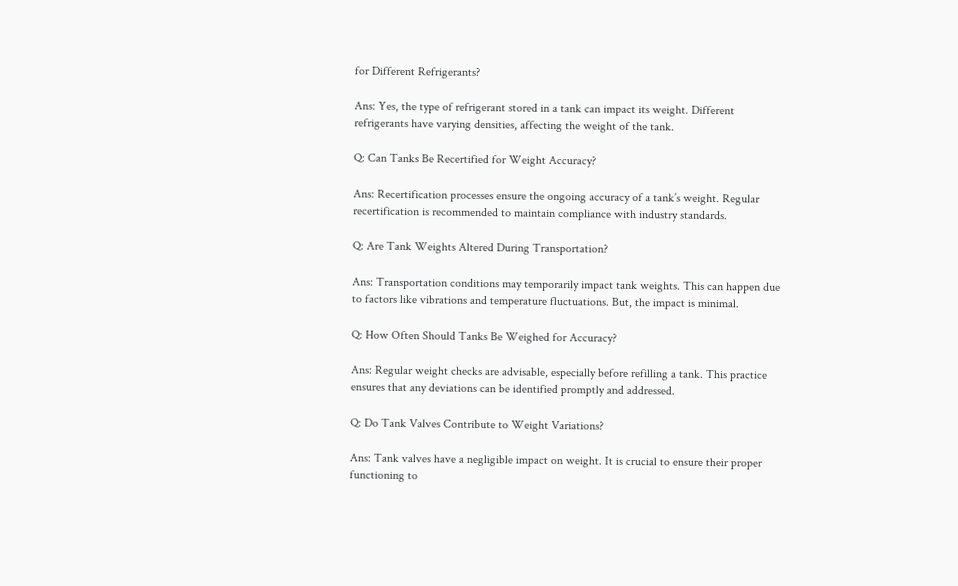for Different Refrigerants?

Ans: Yes, the type of refrigerant stored in a tank can impact its weight. Different refrigerants have varying densities, affecting the weight of the tank.

Q: Can Tanks Be Recertified for Weight Accuracy?

Ans: Recertification processes ensure the ongoing accuracy of a tank’s weight. Regular recertification is recommended to maintain compliance with industry standards.

Q: Are Tank Weights Altered During Transportation?

Ans: Transportation conditions may temporarily impact tank weights. This can happen due to factors like vibrations and temperature fluctuations. But, the impact is minimal.

Q: How Often Should Tanks Be Weighed for Accuracy?

Ans: Regular weight checks are advisable, especially before refilling a tank. This practice ensures that any deviations can be identified promptly and addressed.

Q: Do Tank Valves Contribute to Weight Variations?

Ans: Tank valves have a negligible impact on weight. It is crucial to ensure their proper functioning to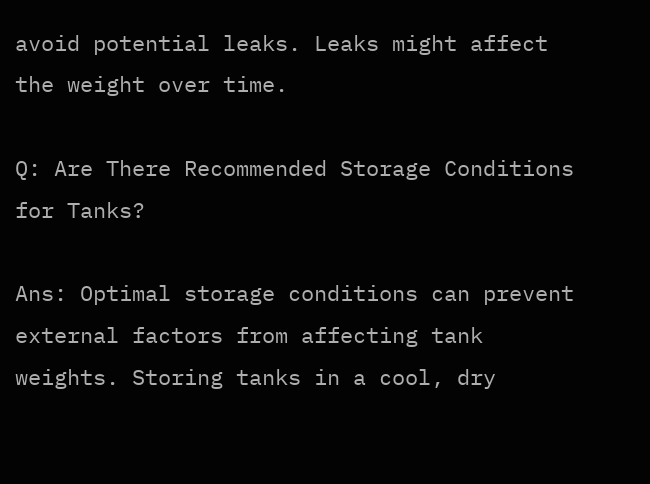avoid potential leaks. Leaks might affect the weight over time.

Q: Are There Recommended Storage Conditions for Tanks?

Ans: Optimal storage conditions can prevent external factors from affecting tank weights. Storing tanks in a cool, dry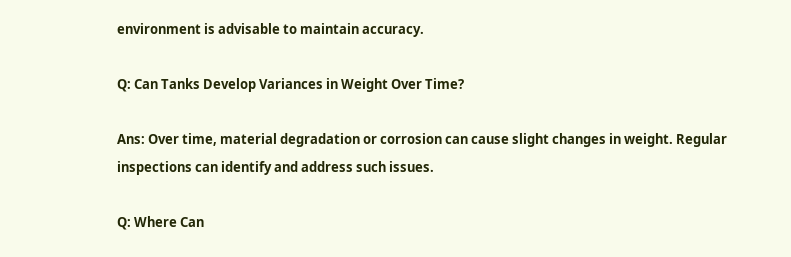environment is advisable to maintain accuracy.

Q: Can Tanks Develop Variances in Weight Over Time?

Ans: Over time, material degradation or corrosion can cause slight changes in weight. Regular inspections can identify and address such issues.

Q: Where Can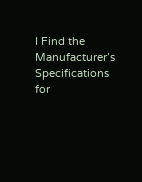I Find the Manufacturer’s Specifications for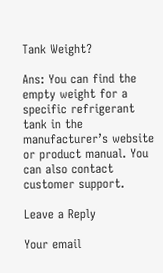Tank Weight?

Ans: You can find the empty weight for a specific refrigerant tank in the manufacturer’s website or product manual. You can also contact customer support.

Leave a Reply

Your email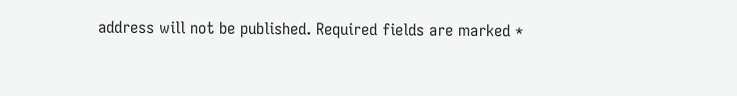address will not be published. Required fields are marked *